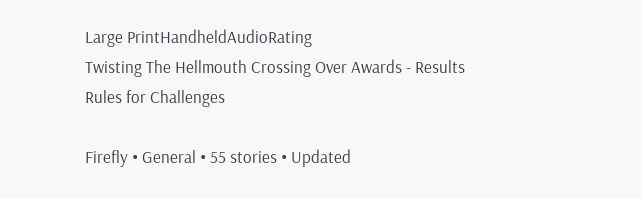Large PrintHandheldAudioRating
Twisting The Hellmouth Crossing Over Awards - Results
Rules for Challenges

Firefly • General • 55 stories • Updated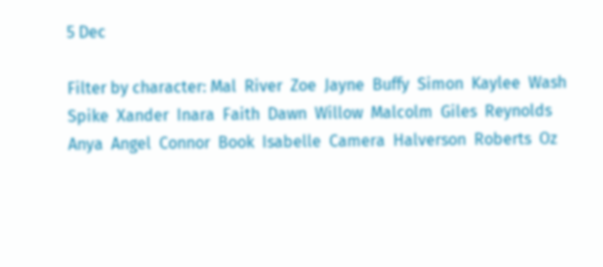5 Dec

Filter by character: Mal  River  Zoe  Jayne  Buffy  Simon  Kaylee  Wash  Spike  Xander  Inara  Faith  Dawn  Willow  Malcolm  Giles  Reynolds  Anya  Angel  Connor  Book  Isabelle  Camera  Halverson  Roberts  Oz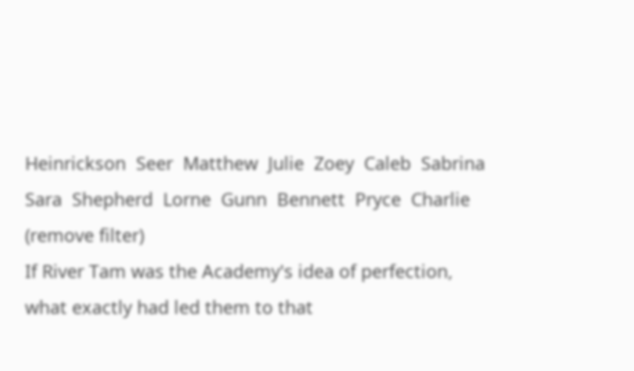Heinrickson  Seer  Matthew  Julie  Zoey  Caleb  Sabrina  Sara  Shepherd  Lorne  Gunn  Bennett  Pryce  Charlie  (remove filter)
If River Tam was the Academy's idea of perfection, what exactly had led them to that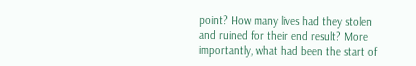point? How many lives had they stolen and ruined for their end result? More importantly, what had been the start of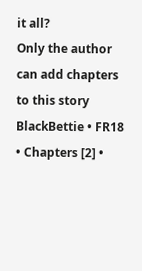it all?
Only the author can add chapters to this story BlackBettie • FR18 • Chapters [2] •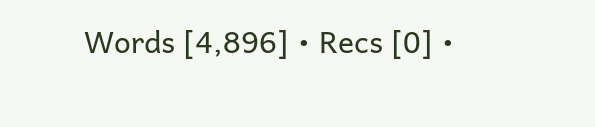Words [4,896] • Recs [0] •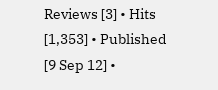Reviews [3] • Hits [1,353] • Published [9 Sep 12] •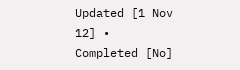Updated [1 Nov 12] • Completed [No]